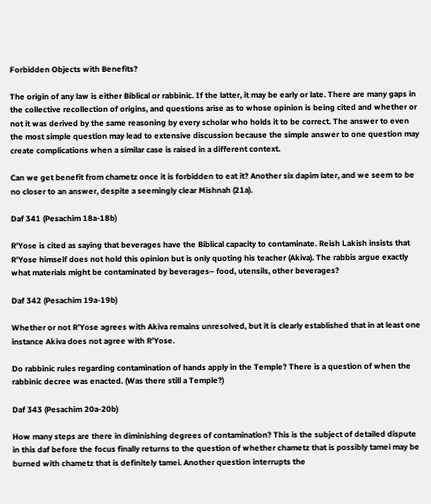Forbidden Objects with Benefits?

The origin of any law is either Biblical or rabbinic. If the latter, it may be early or late. There are many gaps in the collective recollection of origins, and questions arise as to whose opinion is being cited and whether or not it was derived by the same reasoning by every scholar who holds it to be correct. The answer to even the most simple question may lead to extensive discussion because the simple answer to one question may create complications when a similar case is raised in a different context.

Can we get benefit from chametz once it is forbidden to eat it? Another six dapim later, and we seem to be no closer to an answer, despite a seemingly clear Mishnah (21a).

Daf 341 (Pesachim 18a-18b)

R’Yose is cited as saying that beverages have the Biblical capacity to contaminate. Reish Lakish insists that R’Yose himself does not hold this opinion but is only quoting his teacher (Akiva). The rabbis argue exactly what materials might be contaminated by beverages– food, utensils, other beverages?

Daf 342 (Pesachim 19a-19b)

Whether or not R’Yose agrees with Akiva remains unresolved, but it is clearly established that in at least one instance Akiva does not agree with R’Yose.

Do rabbinic rules regarding contamination of hands apply in the Temple? There is a question of when the rabbinic decree was enacted. (Was there still a Temple?)

Daf 343 (Pesachim 20a-20b)

How many steps are there in diminishing degrees of contamination? This is the subject of detailed dispute in this daf before the focus finally returns to the question of whether chametz that is possibly tamei may be burned with chametz that is definitely tamei. Another question interrupts the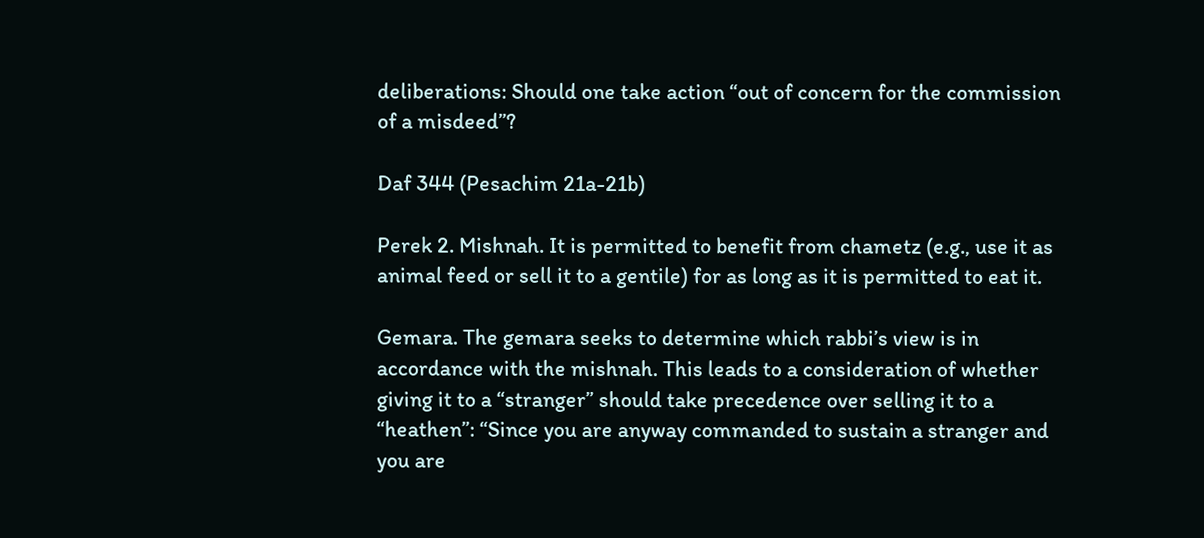deliberations: Should one take action “out of concern for the commission of a misdeed”?

Daf 344 (Pesachim 21a-21b)

Perek 2. Mishnah. It is permitted to benefit from chametz (e.g., use it as animal feed or sell it to a gentile) for as long as it is permitted to eat it.

Gemara. The gemara seeks to determine which rabbi’s view is in accordance with the mishnah. This leads to a consideration of whether giving it to a “stranger” should take precedence over selling it to a “heathen”: “Since you are anyway commanded to sustain a stranger and you are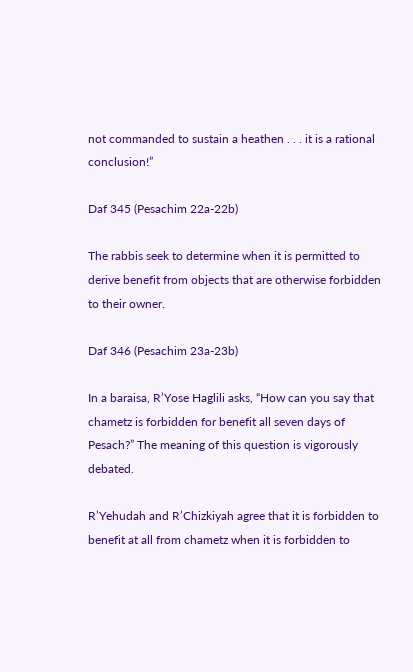not commanded to sustain a heathen . . . it is a rational conclusion!”

Daf 345 (Pesachim 22a-22b)

The rabbis seek to determine when it is permitted to derive benefit from objects that are otherwise forbidden to their owner.

Daf 346 (Pesachim 23a-23b)

In a baraisa, R’Yose Haglili asks, “How can you say that chametz is forbidden for benefit all seven days of Pesach?” The meaning of this question is vigorously debated.

R’Yehudah and R’Chizkiyah agree that it is forbidden to benefit at all from chametz when it is forbidden to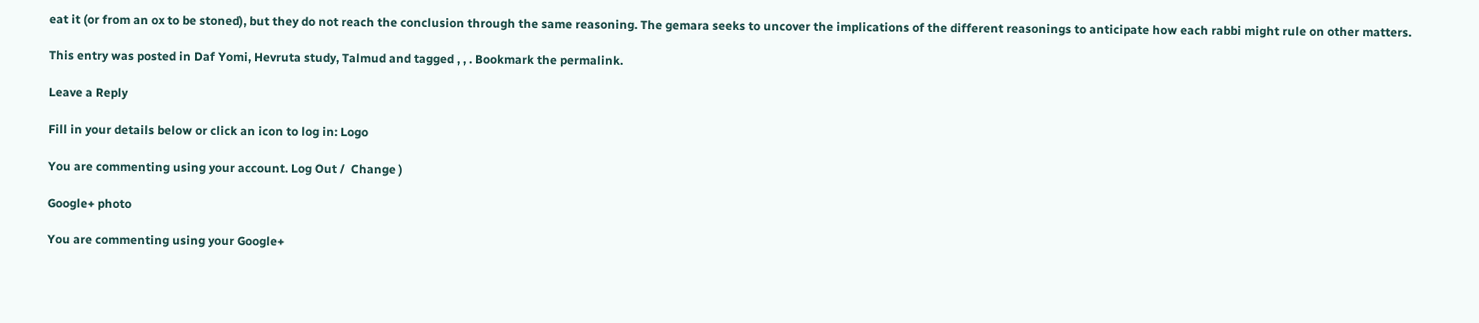eat it (or from an ox to be stoned), but they do not reach the conclusion through the same reasoning. The gemara seeks to uncover the implications of the different reasonings to anticipate how each rabbi might rule on other matters.

This entry was posted in Daf Yomi, Hevruta study, Talmud and tagged , , . Bookmark the permalink.

Leave a Reply

Fill in your details below or click an icon to log in: Logo

You are commenting using your account. Log Out /  Change )

Google+ photo

You are commenting using your Google+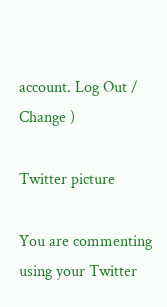account. Log Out /  Change )

Twitter picture

You are commenting using your Twitter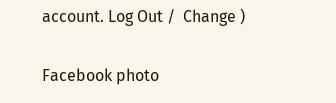account. Log Out /  Change )

Facebook photo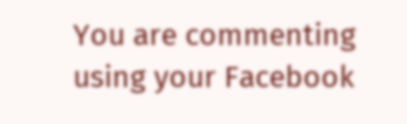You are commenting using your Facebook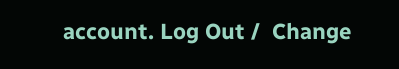account. Log Out /  Change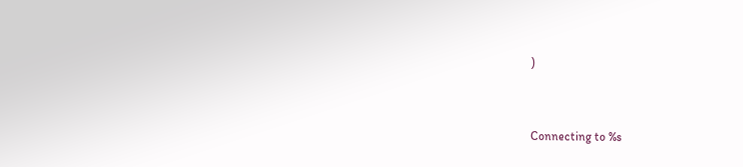)


Connecting to %s